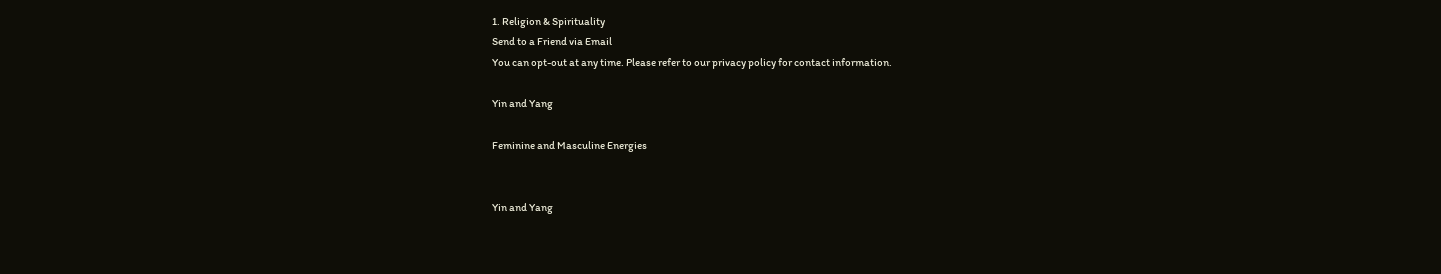1. Religion & Spirituality
Send to a Friend via Email
You can opt-out at any time. Please refer to our privacy policy for contact information.

Yin and Yang

Feminine and Masculine Energies


Yin and Yang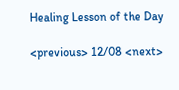Healing Lesson of the Day

<previous> 12/08 <next>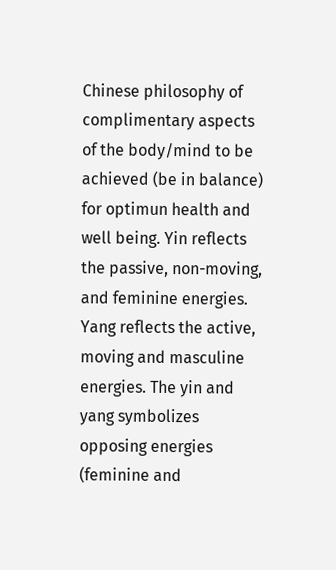Chinese philosophy of complimentary aspects of the body/mind to be achieved (be in balance) for optimun health and well being. Yin reflects the passive, non-moving, and feminine energies. Yang reflects the active, moving and masculine energies. The yin and yang symbolizes opposing energies (feminine and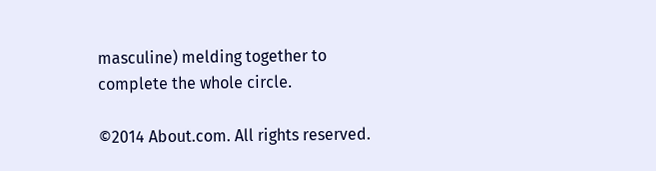masculine) melding together to complete the whole circle.

©2014 About.com. All rights reserved.